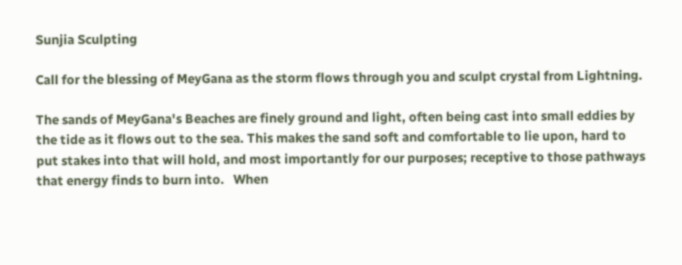Sunjia Sculpting

Call for the blessing of MeyGana as the storm flows through you and sculpt crystal from Lightning.

The sands of MeyGana's Beaches are finely ground and light, often being cast into small eddies by the tide as it flows out to the sea. This makes the sand soft and comfortable to lie upon, hard to put stakes into that will hold, and most importantly for our purposes; receptive to those pathways that energy finds to burn into.   When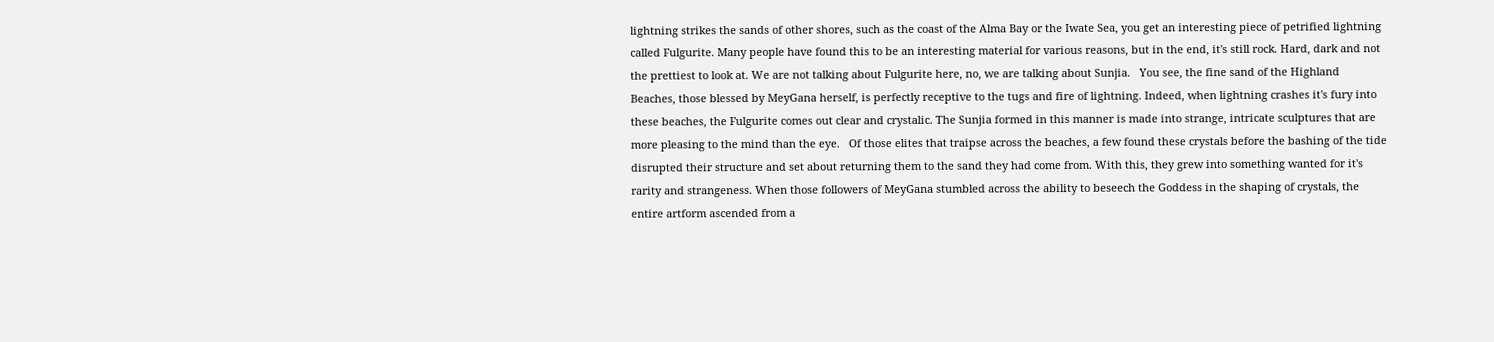lightning strikes the sands of other shores, such as the coast of the Alma Bay or the Iwate Sea, you get an interesting piece of petrified lightning called Fulgurite. Many people have found this to be an interesting material for various reasons, but in the end, it's still rock. Hard, dark and not the prettiest to look at. We are not talking about Fulgurite here, no, we are talking about Sunjia.   You see, the fine sand of the Highland Beaches, those blessed by MeyGana herself, is perfectly receptive to the tugs and fire of lightning. Indeed, when lightning crashes it's fury into these beaches, the Fulgurite comes out clear and crystalic. The Sunjia formed in this manner is made into strange, intricate sculptures that are more pleasing to the mind than the eye.   Of those elites that traipse across the beaches, a few found these crystals before the bashing of the tide disrupted their structure and set about returning them to the sand they had come from. With this, they grew into something wanted for it's rarity and strangeness. When those followers of MeyGana stumbled across the ability to beseech the Goddess in the shaping of crystals, the entire artform ascended from a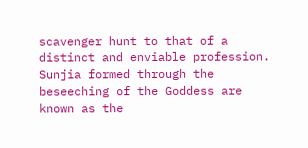scavenger hunt to that of a distinct and enviable profession.   Sunjia formed through the beseeching of the Goddess are known as the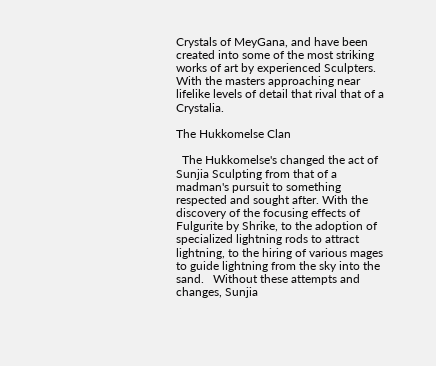Crystals of MeyGana, and have been created into some of the most striking works of art by experienced Sculpters. With the masters approaching near lifelike levels of detail that rival that of a Crystalia.

The Hukkomelse Clan

  The Hukkomelse's changed the act of Sunjia Sculpting from that of a madman's pursuit to something respected and sought after. With the discovery of the focusing effects of Fulgurite by Shrike, to the adoption of specialized lightning rods to attract lightning, to the hiring of various mages to guide lightning from the sky into the sand.   Without these attempts and changes, Sunjia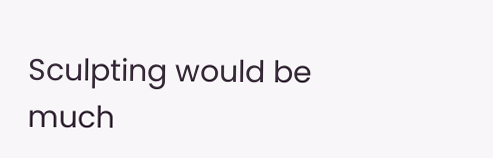Sculpting would be much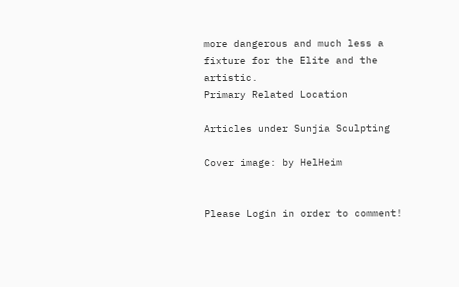more dangerous and much less a fixture for the Elite and the artistic.
Primary Related Location

Articles under Sunjia Sculpting

Cover image: by HelHeim


Please Login in order to comment!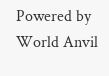Powered by World Anvil